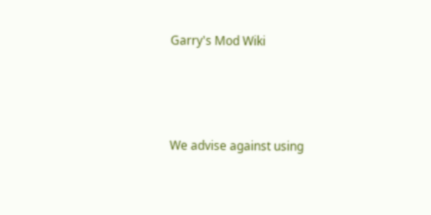Garry's Mod Wiki




We advise against using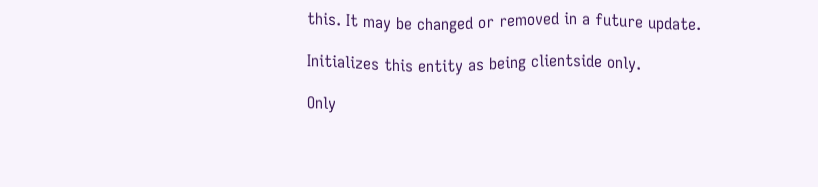this. It may be changed or removed in a future update.

Initializes this entity as being clientside only.

Only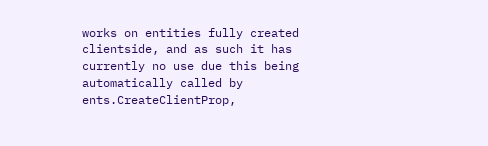works on entities fully created clientside, and as such it has currently no use due this being automatically called by ents.CreateClientProp,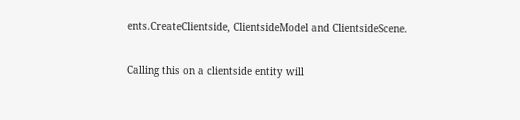ents.CreateClientside, ClientsideModel and ClientsideScene.

Calling this on a clientside entity will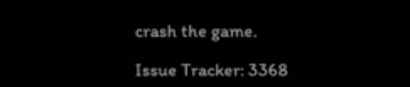crash the game.

Issue Tracker: 3368